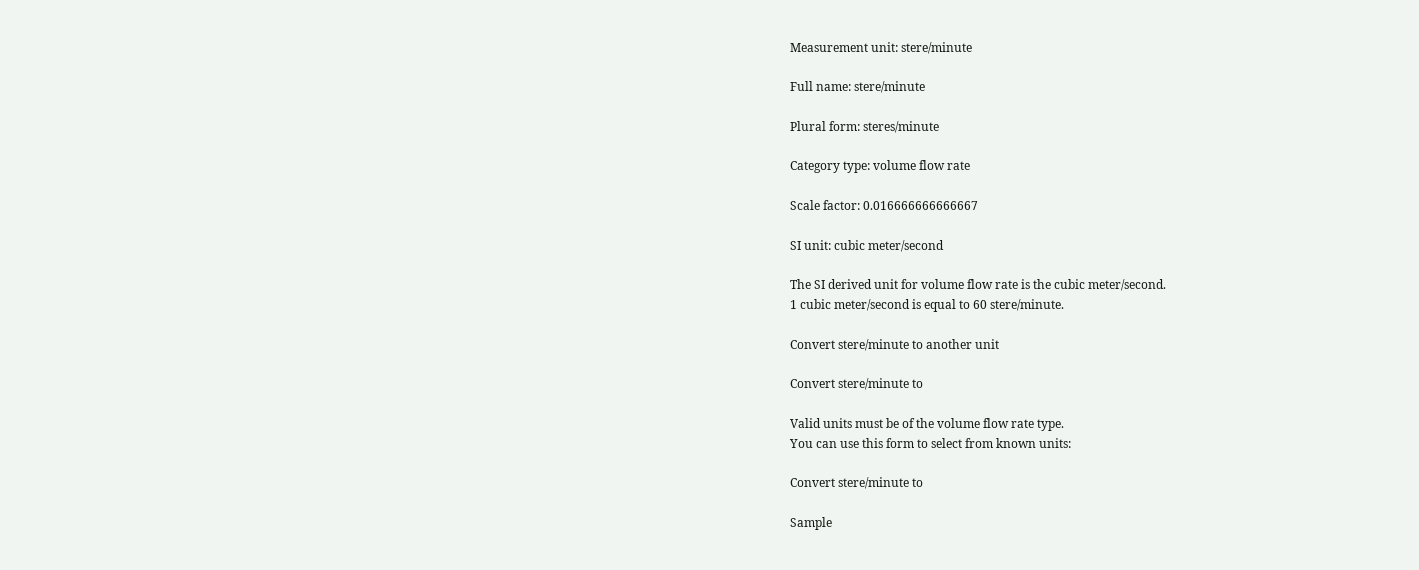Measurement unit: stere/minute

Full name: stere/minute

Plural form: steres/minute

Category type: volume flow rate

Scale factor: 0.016666666666667

SI unit: cubic meter/second

The SI derived unit for volume flow rate is the cubic meter/second.
1 cubic meter/second is equal to 60 stere/minute.

Convert stere/minute to another unit

Convert stere/minute to

Valid units must be of the volume flow rate type.
You can use this form to select from known units:

Convert stere/minute to

Sample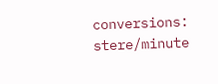conversions: stere/minute